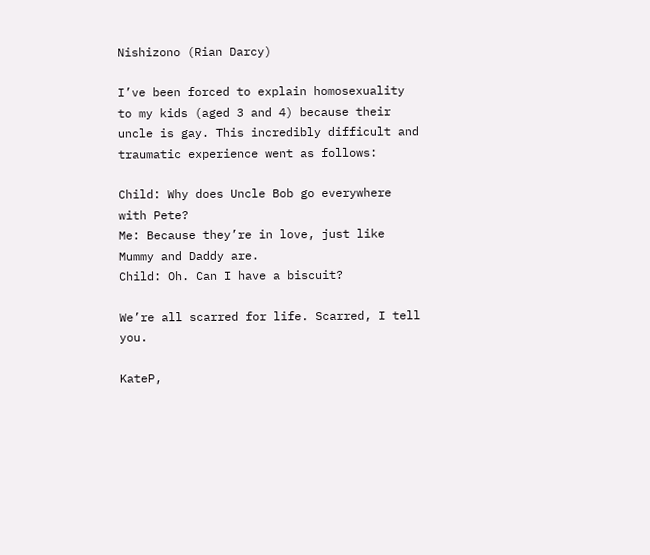Nishizono (Rian Darcy)

I’ve been forced to explain homosexuality to my kids (aged 3 and 4) because their uncle is gay. This incredibly difficult and traumatic experience went as follows:

Child: Why does Uncle Bob go everywhere with Pete?
Me: Because they’re in love, just like Mummy and Daddy are.
Child: Oh. Can I have a biscuit?

We’re all scarred for life. Scarred, I tell you.

KateP,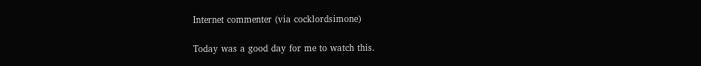Internet commenter (via cocklordsimone)

Today was a good day for me to watch this.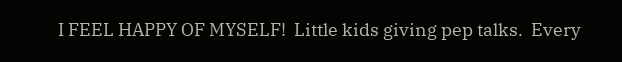I FEEL HAPPY OF MYSELF!  Little kids giving pep talks.  Every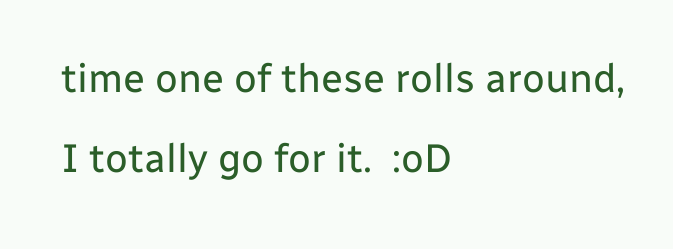time one of these rolls around, I totally go for it.  :oD